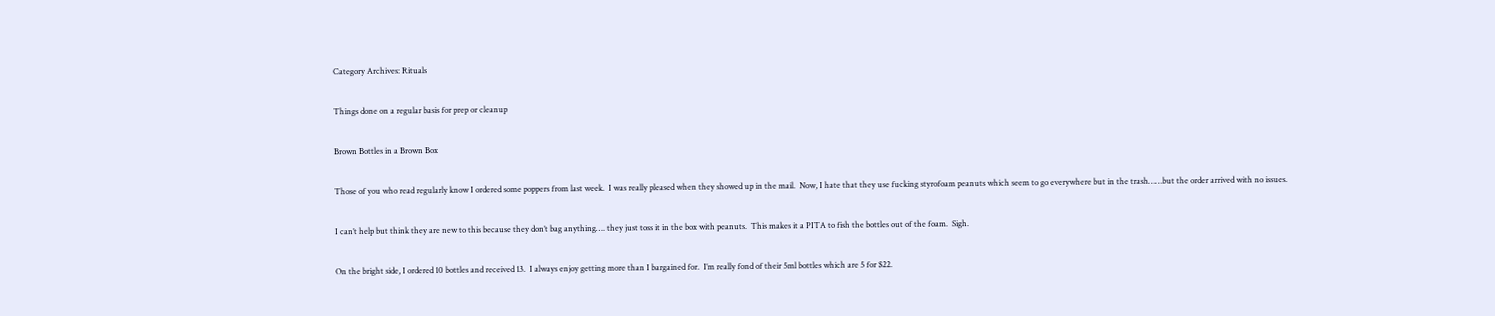Category Archives: Rituals

Things done on a regular basis for prep or cleanup

Brown Bottles in a Brown Box

Those of you who read regularly know I ordered some poppers from last week.  I was really pleased when they showed up in the mail.  Now, I hate that they use fucking styrofoam peanuts which seem to go everywhere but in the trash……but the order arrived with no issues.

I can’t help but think they are new to this because they don’t bag anything…. they just toss it in the box with peanuts.  This makes it a PITA to fish the bottles out of the foam.  Sigh.

On the bright side, I ordered 10 bottles and received 13.  I always enjoy getting more than I bargained for.  I’m really fond of their 5ml bottles which are 5 for $22.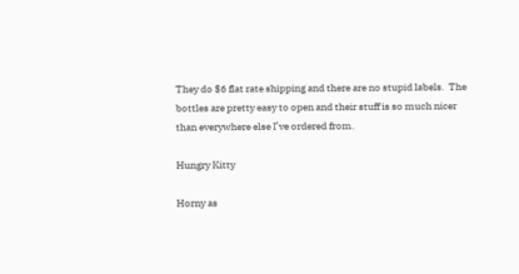They do $6 flat rate shipping and there are no stupid labels.  The bottles are pretty easy to open and their stuff is so much nicer than everywhere else I’ve ordered from.

Hungry Kitty

Horny as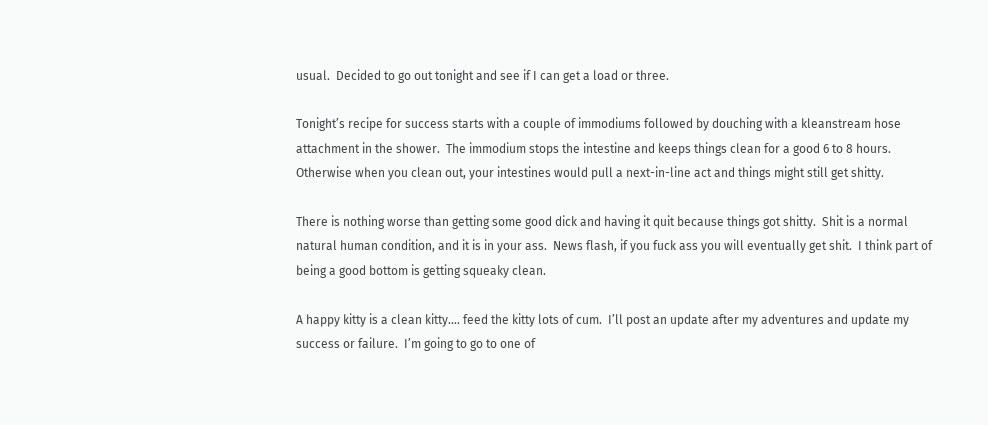usual.  Decided to go out tonight and see if I can get a load or three.

Tonight’s recipe for success starts with a couple of immodiums followed by douching with a kleanstream hose attachment in the shower.  The immodium stops the intestine and keeps things clean for a good 6 to 8 hours.  Otherwise when you clean out, your intestines would pull a next-in-line act and things might still get shitty.

There is nothing worse than getting some good dick and having it quit because things got shitty.  Shit is a normal natural human condition, and it is in your ass.  News flash, if you fuck ass you will eventually get shit.  I think part of being a good bottom is getting squeaky clean.

A happy kitty is a clean kitty…. feed the kitty lots of cum.  I’ll post an update after my adventures and update my success or failure.  I’m going to go to one of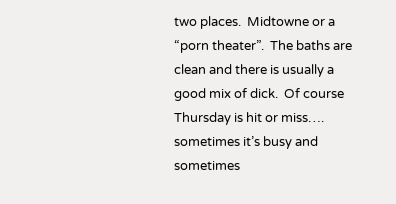two places.  Midtowne or a “porn theater”.  The baths are clean and there is usually a good mix of dick.  Of course Thursday is hit or miss…. sometimes it’s busy and sometimes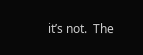it’s not.  The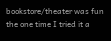bookstore/theater was fun the one time I tried it a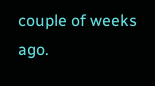couple of weeks ago.